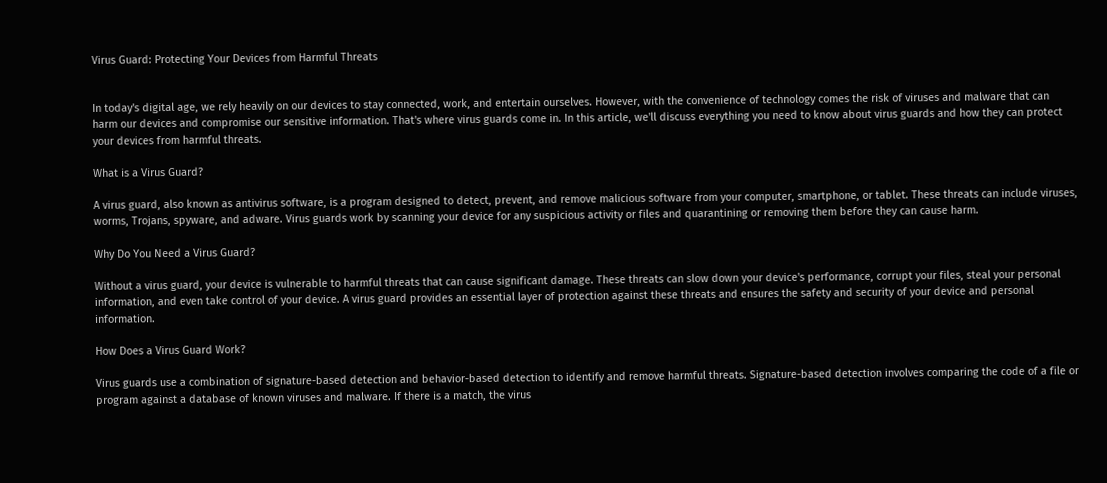Virus Guard: Protecting Your Devices from Harmful Threats


In today's digital age, we rely heavily on our devices to stay connected, work, and entertain ourselves. However, with the convenience of technology comes the risk of viruses and malware that can harm our devices and compromise our sensitive information. That's where virus guards come in. In this article, we'll discuss everything you need to know about virus guards and how they can protect your devices from harmful threats.

What is a Virus Guard?

A virus guard, also known as antivirus software, is a program designed to detect, prevent, and remove malicious software from your computer, smartphone, or tablet. These threats can include viruses, worms, Trojans, spyware, and adware. Virus guards work by scanning your device for any suspicious activity or files and quarantining or removing them before they can cause harm.

Why Do You Need a Virus Guard?

Without a virus guard, your device is vulnerable to harmful threats that can cause significant damage. These threats can slow down your device's performance, corrupt your files, steal your personal information, and even take control of your device. A virus guard provides an essential layer of protection against these threats and ensures the safety and security of your device and personal information.

How Does a Virus Guard Work?

Virus guards use a combination of signature-based detection and behavior-based detection to identify and remove harmful threats. Signature-based detection involves comparing the code of a file or program against a database of known viruses and malware. If there is a match, the virus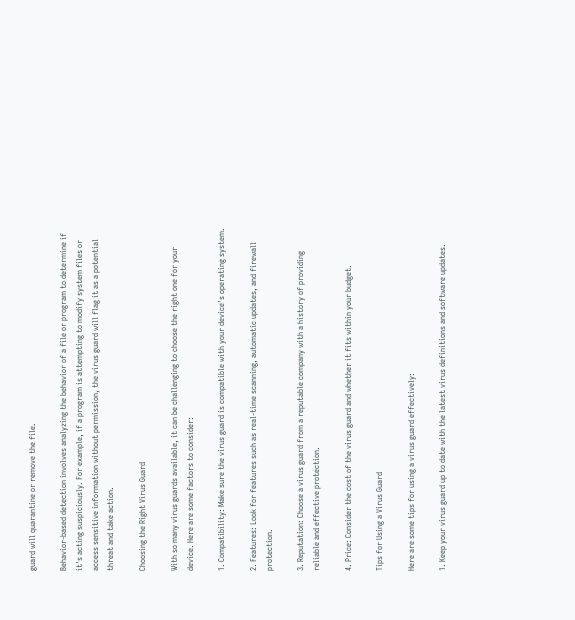guard will quarantine or remove the file.

Behavior-based detection involves analyzing the behavior of a file or program to determine if it's acting suspiciously. For example, if a program is attempting to modify system files or access sensitive information without permission, the virus guard will flag it as a potential threat and take action.

Choosing the Right Virus Guard

With so many virus guards available, it can be challenging to choose the right one for your device. Here are some factors to consider:

1. Compatibility: Make sure the virus guard is compatible with your device's operating system.

2. Features: Look for features such as real-time scanning, automatic updates, and firewall protection.

3. Reputation: Choose a virus guard from a reputable company with a history of providing reliable and effective protection.

4. Price: Consider the cost of the virus guard and whether it fits within your budget.

Tips for Using a Virus Guard

Here are some tips for using a virus guard effectively:

1. Keep your virus guard up to date with the latest virus definitions and software updates.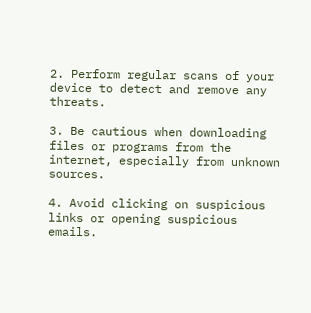2. Perform regular scans of your device to detect and remove any threats.

3. Be cautious when downloading files or programs from the internet, especially from unknown sources.

4. Avoid clicking on suspicious links or opening suspicious emails.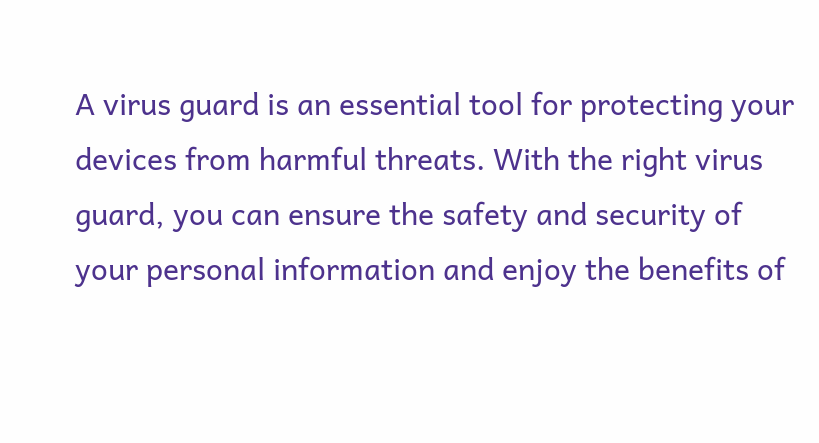A virus guard is an essential tool for protecting your devices from harmful threats. With the right virus guard, you can ensure the safety and security of your personal information and enjoy the benefits of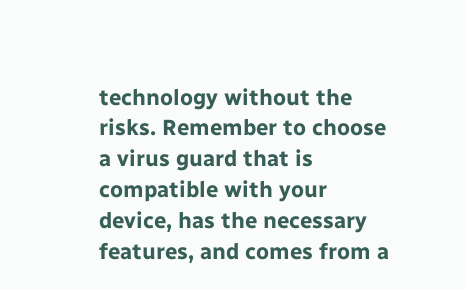technology without the risks. Remember to choose a virus guard that is compatible with your device, has the necessary features, and comes from a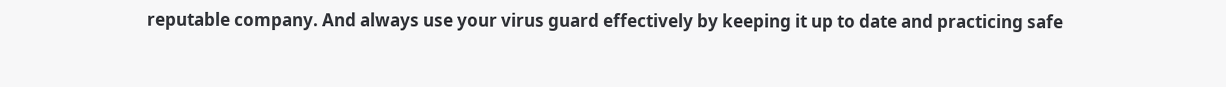reputable company. And always use your virus guard effectively by keeping it up to date and practicing safe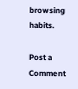browsing habits.

Post a Comment